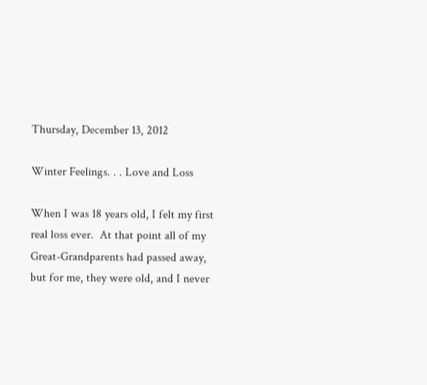Thursday, December 13, 2012

Winter Feelings. . . Love and Loss

When I was 18 years old, I felt my first real loss ever.  At that point all of my Great-Grandparents had passed away, but for me, they were old, and I never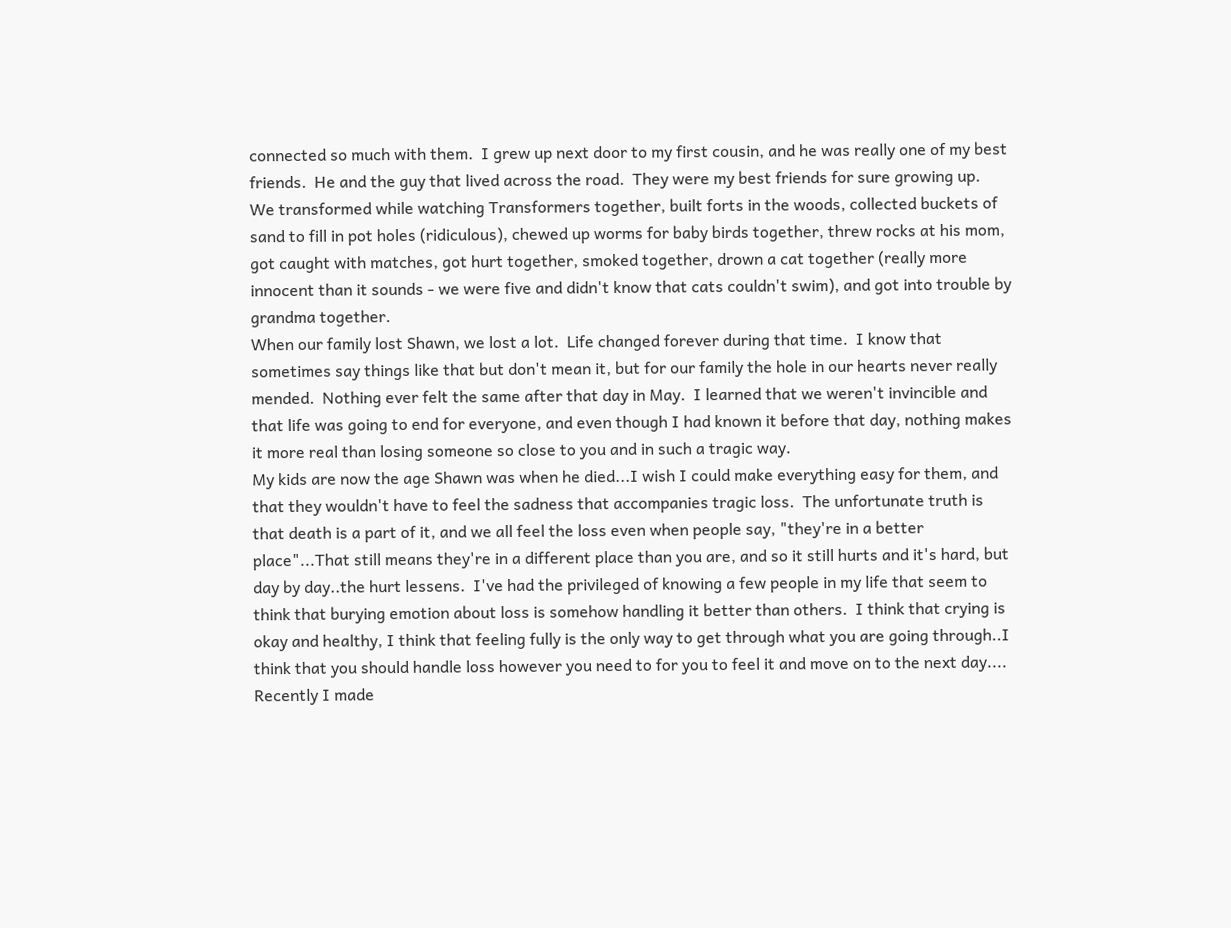connected so much with them.  I grew up next door to my first cousin, and he was really one of my best friends.  He and the guy that lived across the road.  They were my best friends for sure growing up.
We transformed while watching Transformers together, built forts in the woods, collected buckets of sand to fill in pot holes (ridiculous), chewed up worms for baby birds together, threw rocks at his mom, got caught with matches, got hurt together, smoked together, drown a cat together (really more innocent than it sounds - we were five and didn't know that cats couldn't swim), and got into trouble by grandma together.
When our family lost Shawn, we lost a lot.  Life changed forever during that time.  I know that sometimes say things like that but don't mean it, but for our family the hole in our hearts never really mended.  Nothing ever felt the same after that day in May.  I learned that we weren't invincible and that life was going to end for everyone, and even though I had known it before that day, nothing makes it more real than losing someone so close to you and in such a tragic way.
My kids are now the age Shawn was when he died...I wish I could make everything easy for them, and that they wouldn't have to feel the sadness that accompanies tragic loss.  The unfortunate truth is that death is a part of it, and we all feel the loss even when people say, "they're in a better place"...That still means they're in a different place than you are, and so it still hurts and it's hard, but day by day..the hurt lessens.  I've had the privileged of knowing a few people in my life that seem to think that burying emotion about loss is somehow handling it better than others.  I think that crying is okay and healthy, I think that feeling fully is the only way to get through what you are going through..I think that you should handle loss however you need to for you to feel it and move on to the next day....
Recently I made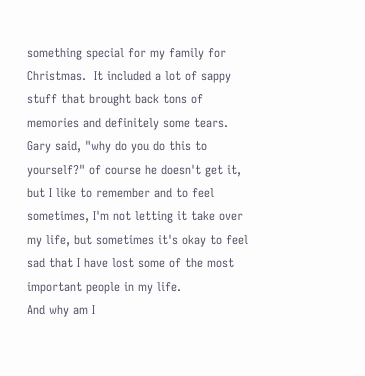something special for my family for Christmas.  It included a lot of sappy stuff that brought back tons of memories and definitely some tears.  Gary said, "why do you do this to yourself?" of course he doesn't get it, but I like to remember and to feel sometimes, I'm not letting it take over my life, but sometimes it's okay to feel sad that I have lost some of the most important people in my life.
And why am I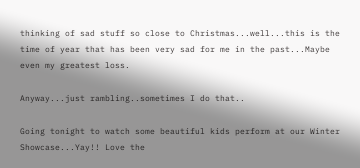thinking of sad stuff so close to Christmas...well...this is the time of year that has been very sad for me in the past...Maybe even my greatest loss.

Anyway...just rambling..sometimes I do that..

Going tonight to watch some beautiful kids perform at our Winter Showcase...Yay!! Love the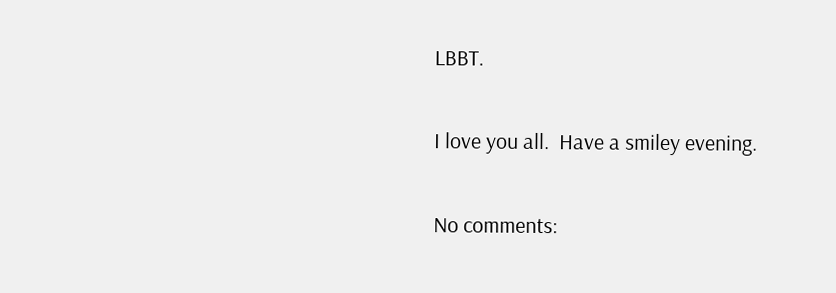LBBT.

I love you all.  Have a smiley evening.

No comments: